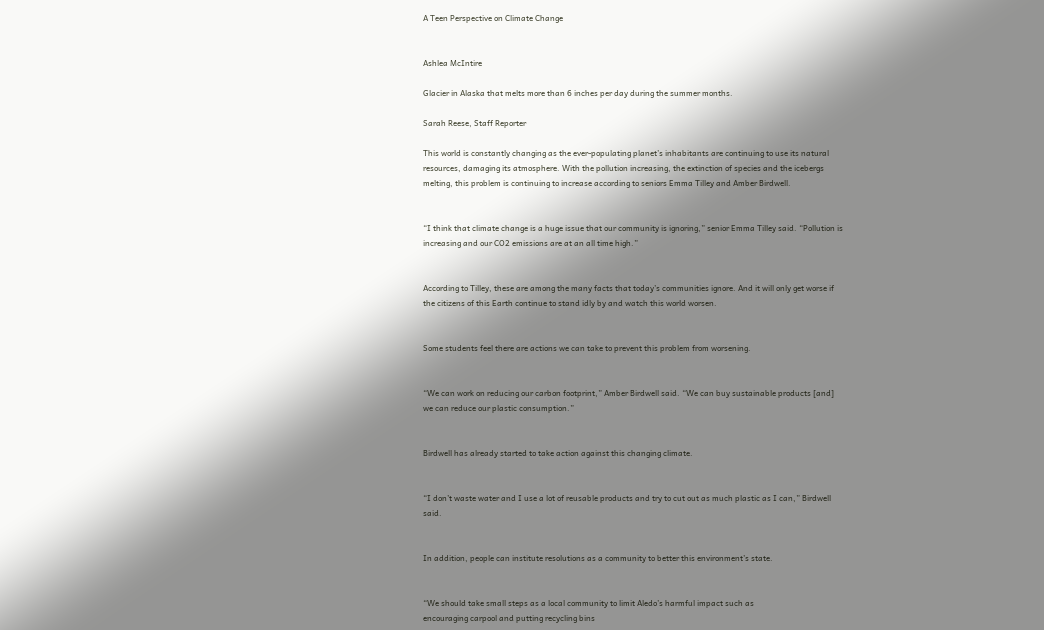A Teen Perspective on Climate Change


Ashlea McIntire

Glacier in Alaska that melts more than 6 inches per day during the summer months.

Sarah Reese, Staff Reporter

This world is constantly changing as the ever-populating planet’s inhabitants are continuing to use its natural resources, damaging its atmosphere. With the pollution increasing, the extinction of species and the icebergs melting, this problem is continuing to increase according to seniors Emma Tilley and Amber Birdwell.


“I think that climate change is a huge issue that our community is ignoring,” senior Emma Tilley said. “Pollution is increasing and our CO2 emissions are at an all time high.”


According to Tilley, these are among the many facts that today’s communities ignore. And it will only get worse if the citizens of this Earth continue to stand idly by and watch this world worsen.


Some students feel there are actions we can take to prevent this problem from worsening.


“We can work on reducing our carbon footprint,” Amber Birdwell said. “We can buy sustainable products [and] we can reduce our plastic consumption.”


Birdwell has already started to take action against this changing climate.


“I don’t waste water and I use a lot of reusable products and try to cut out as much plastic as I can,” Birdwell said.


In addition, people can institute resolutions as a community to better this environment’s state.


“We should take small steps as a local community to limit Aledo’s harmful impact such as                                                                   encouraging carpool and putting recycling bins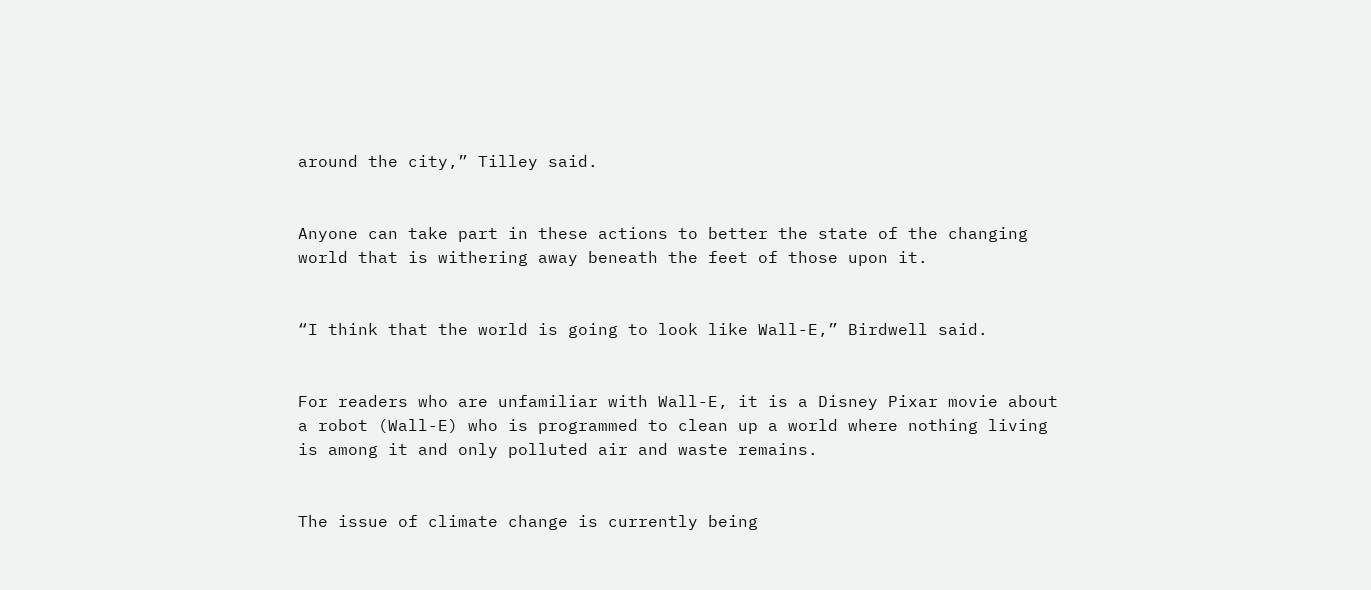around the city,” Tilley said.


Anyone can take part in these actions to better the state of the changing world that is withering away beneath the feet of those upon it.


“I think that the world is going to look like Wall-E,” Birdwell said.


For readers who are unfamiliar with Wall-E, it is a Disney Pixar movie about a robot (Wall-E) who is programmed to clean up a world where nothing living is among it and only polluted air and waste remains.


The issue of climate change is currently being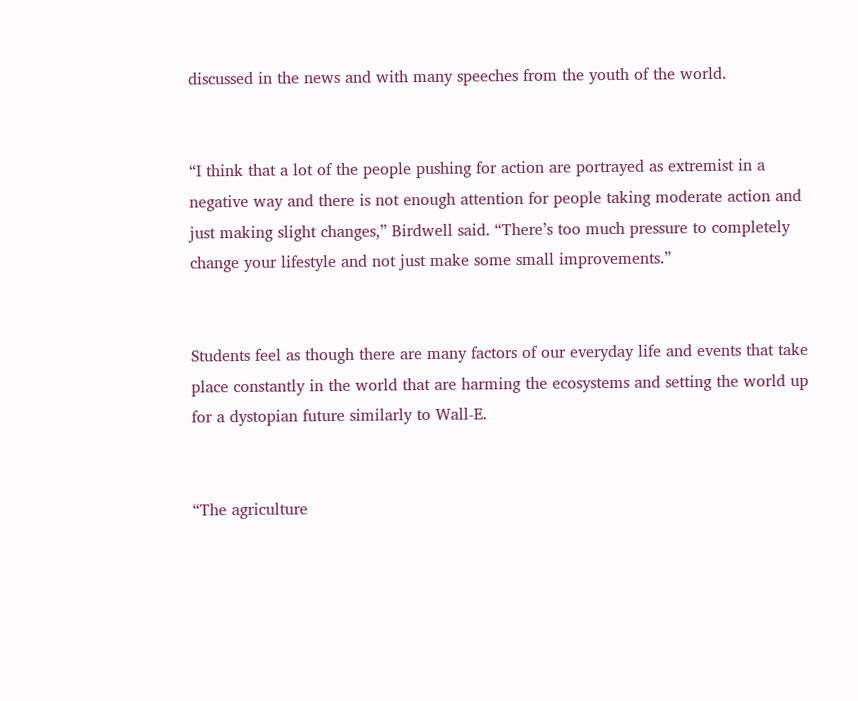discussed in the news and with many speeches from the youth of the world.


“I think that a lot of the people pushing for action are portrayed as extremist in a negative way and there is not enough attention for people taking moderate action and just making slight changes,” Birdwell said. “There’s too much pressure to completely change your lifestyle and not just make some small improvements.”


Students feel as though there are many factors of our everyday life and events that take place constantly in the world that are harming the ecosystems and setting the world up for a dystopian future similarly to Wall-E.


“The agriculture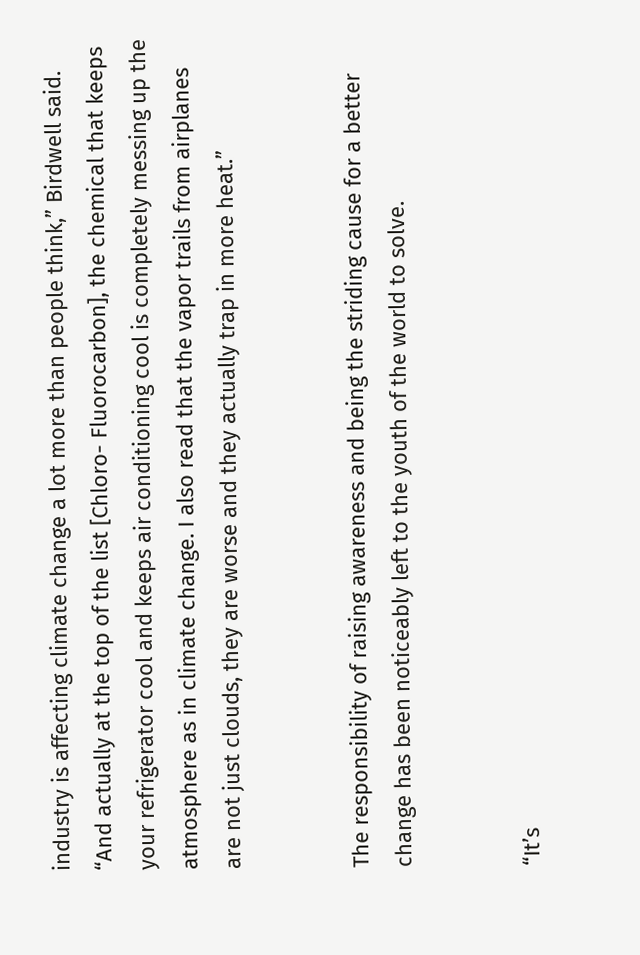industry is affecting climate change a lot more than people think,” Birdwell said. “And actually at the top of the list [Chloro- Fluorocarbon], the chemical that keeps your refrigerator cool and keeps air conditioning cool is completely messing up the atmosphere as in climate change. I also read that the vapor trails from airplanes are not just clouds, they are worse and they actually trap in more heat.”


The responsibility of raising awareness and being the striding cause for a better change has been noticeably left to the youth of the world to solve.


“It’s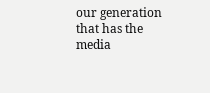our generation that has the media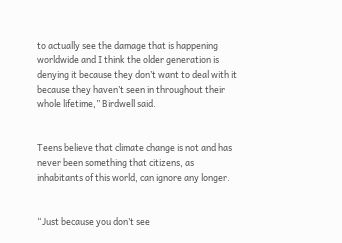to actually see the damage that is happening worldwide and I think the older generation is denying it because they don’t want to deal with it because they haven’t seen in throughout their whole lifetime,” Birdwell said.


Teens believe that climate change is not and has never been something that citizens, as inhabitants of this world, can ignore any longer.


“Just because you don’t see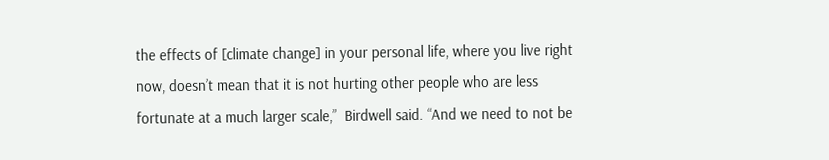the effects of [climate change] in your personal life, where you live right now, doesn’t mean that it is not hurting other people who are less fortunate at a much larger scale,”  Birdwell said. “And we need to not be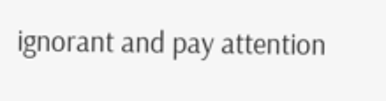ignorant and pay attention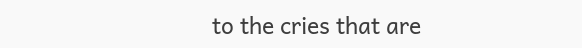to the cries that are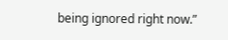being ignored right now.”